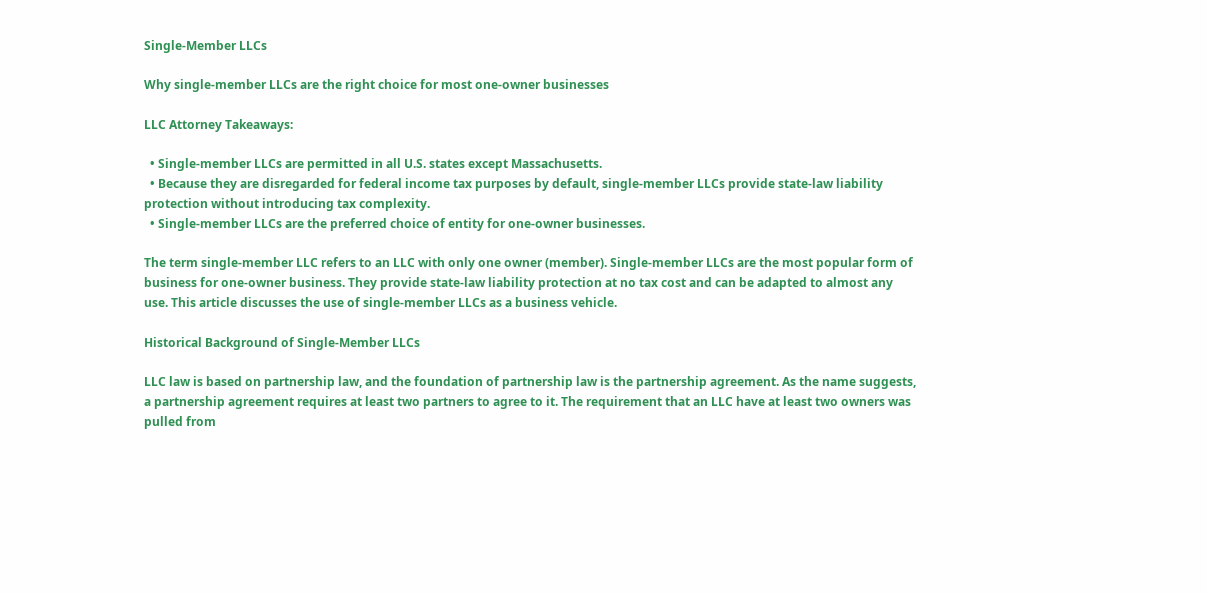Single-Member LLCs

Why single-member LLCs are the right choice for most one-owner businesses

LLC Attorney Takeaways:

  • Single-member LLCs are permitted in all U.S. states except Massachusetts.
  • Because they are disregarded for federal income tax purposes by default, single-member LLCs provide state-law liability protection without introducing tax complexity.
  • Single-member LLCs are the preferred choice of entity for one-owner businesses.

The term single-member LLC refers to an LLC with only one owner (member). Single-member LLCs are the most popular form of business for one-owner business. They provide state-law liability protection at no tax cost and can be adapted to almost any use. This article discusses the use of single-member LLCs as a business vehicle.

Historical Background of Single-Member LLCs

LLC law is based on partnership law, and the foundation of partnership law is the partnership agreement. As the name suggests, a partnership agreement requires at least two partners to agree to it. The requirement that an LLC have at least two owners was pulled from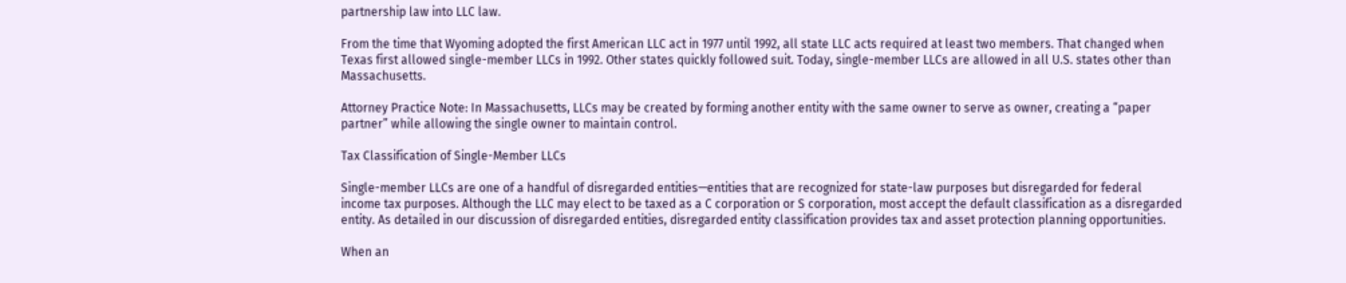partnership law into LLC law.

From the time that Wyoming adopted the first American LLC act in 1977 until 1992, all state LLC acts required at least two members. That changed when Texas first allowed single-member LLCs in 1992. Other states quickly followed suit. Today, single-member LLCs are allowed in all U.S. states other than Massachusetts.

Attorney Practice Note: In Massachusetts, LLCs may be created by forming another entity with the same owner to serve as owner, creating a “paper partner” while allowing the single owner to maintain control.

Tax Classification of Single-Member LLCs

Single-member LLCs are one of a handful of disregarded entities—entities that are recognized for state-law purposes but disregarded for federal income tax purposes. Although the LLC may elect to be taxed as a C corporation or S corporation, most accept the default classification as a disregarded entity. As detailed in our discussion of disregarded entities, disregarded entity classification provides tax and asset protection planning opportunities.

When an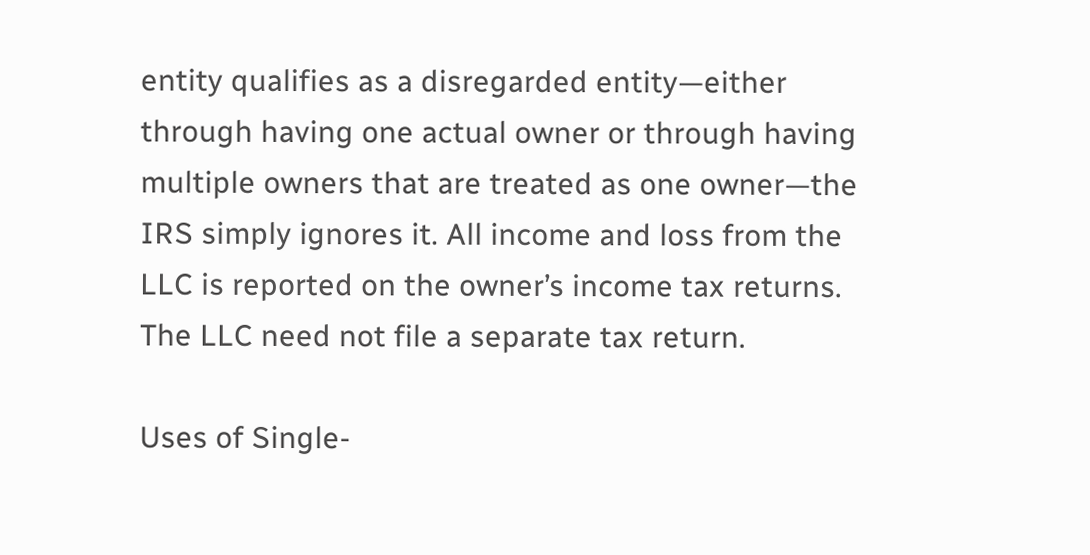entity qualifies as a disregarded entity—either through having one actual owner or through having multiple owners that are treated as one owner—the IRS simply ignores it. All income and loss from the LLC is reported on the owner’s income tax returns. The LLC need not file a separate tax return.

Uses of Single-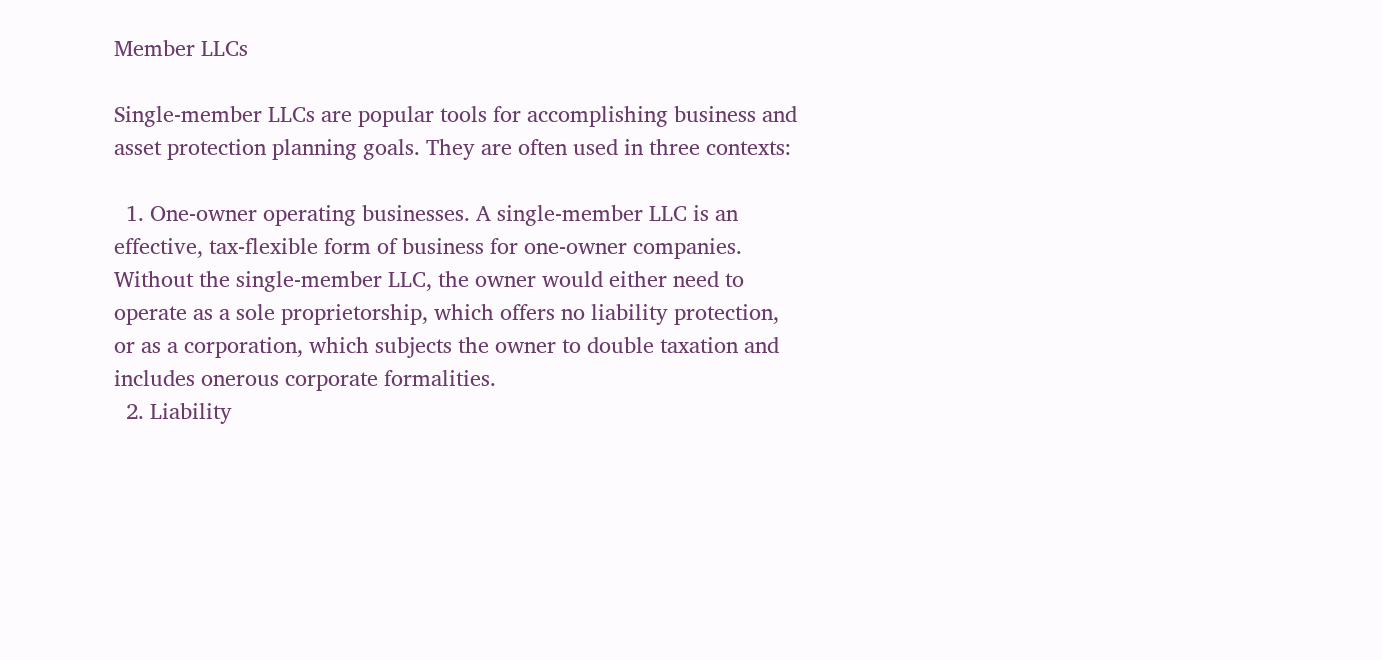Member LLCs

Single-member LLCs are popular tools for accomplishing business and asset protection planning goals. They are often used in three contexts:

  1. One-owner operating businesses. A single-member LLC is an effective, tax-flexible form of business for one-owner companies. Without the single-member LLC, the owner would either need to operate as a sole proprietorship, which offers no liability protection, or as a corporation, which subjects the owner to double taxation and includes onerous corporate formalities.
  2. Liability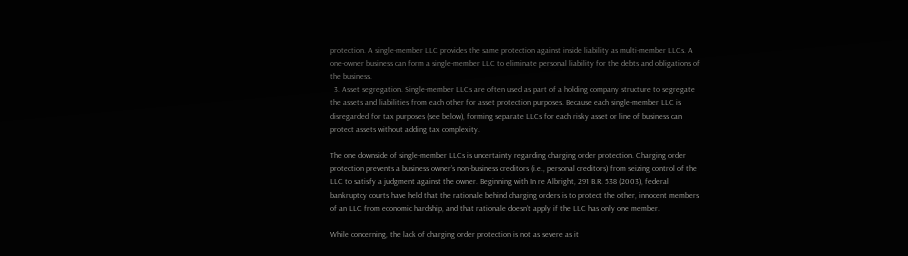protection. A single-member LLC provides the same protection against inside liability as multi-member LLCs. A one-owner business can form a single-member LLC to eliminate personal liability for the debts and obligations of the business.
  3. Asset segregation. Single-member LLCs are often used as part of a holding company structure to segregate the assets and liabilities from each other for asset protection purposes. Because each single-member LLC is disregarded for tax purposes (see below), forming separate LLCs for each risky asset or line of business can protect assets without adding tax complexity.

The one downside of single-member LLCs is uncertainty regarding charging order protection. Charging order protection prevents a business owner’s non-business creditors (i.e., personal creditors) from seizing control of the LLC to satisfy a judgment against the owner. Beginning with In re Albright, 291 B.R. 538 (2003), federal bankruptcy courts have held that the rationale behind charging orders is to protect the other, innocent members of an LLC from economic hardship, and that rationale doesn’t apply if the LLC has only one member.

While concerning, the lack of charging order protection is not as severe as it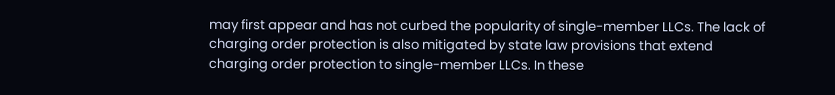may first appear and has not curbed the popularity of single-member LLCs. The lack of charging order protection is also mitigated by state law provisions that extend charging order protection to single-member LLCs. In these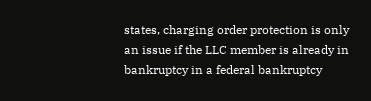states, charging order protection is only an issue if the LLC member is already in bankruptcy in a federal bankruptcy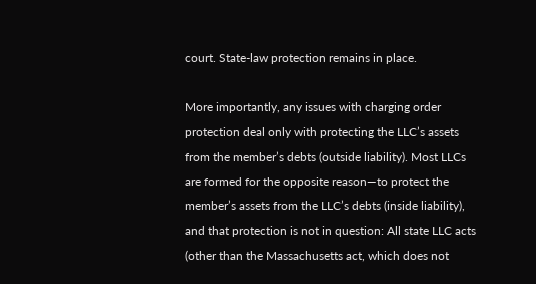court. State-law protection remains in place.

More importantly, any issues with charging order protection deal only with protecting the LLC’s assets from the member’s debts (outside liability). Most LLCs are formed for the opposite reason—to protect the member’s assets from the LLC’s debts (inside liability), and that protection is not in question: All state LLC acts (other than the Massachusetts act, which does not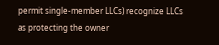permit single-member LLCs) recognize LLCs as protecting the owner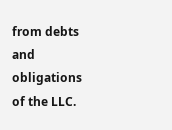from debts and obligations of the LLC.